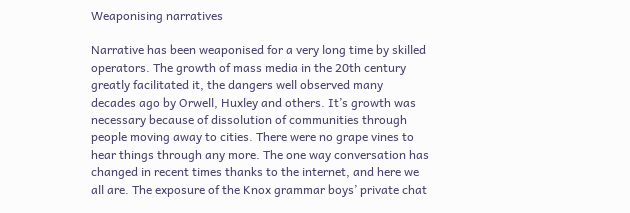Weaponising narratives

Narrative has been weaponised for a very long time by skilled operators. The growth of mass media in the 20th century greatly facilitated it, the dangers well observed many decades ago by Orwell, Huxley and others. It’s growth was necessary because of dissolution of communities through people moving away to cities. There were no grape vines to hear things through any more. The one way conversation has changed in recent times thanks to the internet, and here we all are. The exposure of the Knox grammar boys’ private chat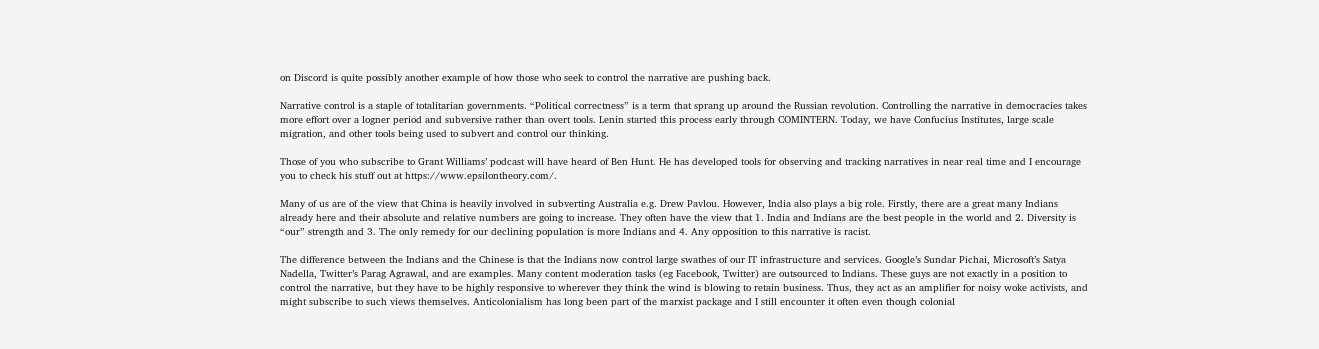on Discord is quite possibly another example of how those who seek to control the narrative are pushing back.

Narrative control is a staple of totalitarian governments. “Political correctness” is a term that sprang up around the Russian revolution. Controlling the narrative in democracies takes more effort over a logner period and subversive rather than overt tools. Lenin started this process early through COMINTERN. Today, we have Confucius Institutes, large scale migration, and other tools being used to subvert and control our thinking.

Those of you who subscribe to Grant Williams’ podcast will have heard of Ben Hunt. He has developed tools for observing and tracking narratives in near real time and I encourage you to check his stuff out at https://www.epsilontheory.com/.

Many of us are of the view that China is heavily involved in subverting Australia e.g. Drew Pavlou. However, India also plays a big role. Firstly, there are a great many Indians already here and their absolute and relative numbers are going to increase. They often have the view that 1. India and Indians are the best people in the world and 2. Diversity is “our” strength and 3. The only remedy for our declining population is more Indians and 4. Any opposition to this narrative is racist.

The difference between the Indians and the Chinese is that the Indians now control large swathes of our IT infrastructure and services. Google’s Sundar Pichai, Microsoft’s Satya Nadella, Twitter’s Parag Agrawal, and are examples. Many content moderation tasks (eg Facebook, Twitter) are outsourced to Indians. These guys are not exactly in a position to control the narrative, but they have to be highly responsive to wherever they think the wind is blowing to retain business. Thus, they act as an amplifier for noisy woke activists, and might subscribe to such views themselves. Anticolonialism has long been part of the marxist package and I still encounter it often even though colonial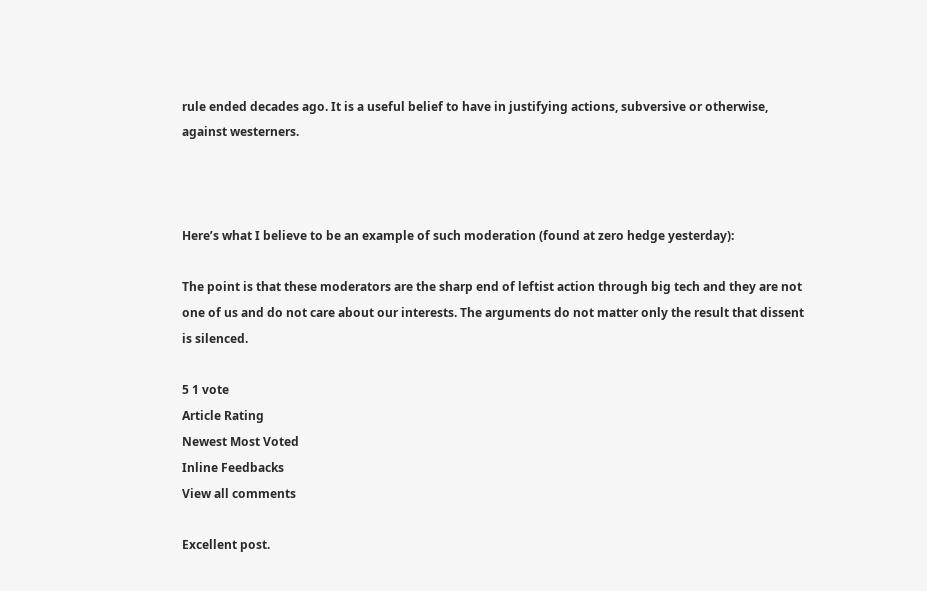rule ended decades ago. It is a useful belief to have in justifying actions, subversive or otherwise, against westerners.



Here’s what I believe to be an example of such moderation (found at zero hedge yesterday):

The point is that these moderators are the sharp end of leftist action through big tech and they are not one of us and do not care about our interests. The arguments do not matter only the result that dissent is silenced.

5 1 vote
Article Rating
Newest Most Voted
Inline Feedbacks
View all comments

Excellent post.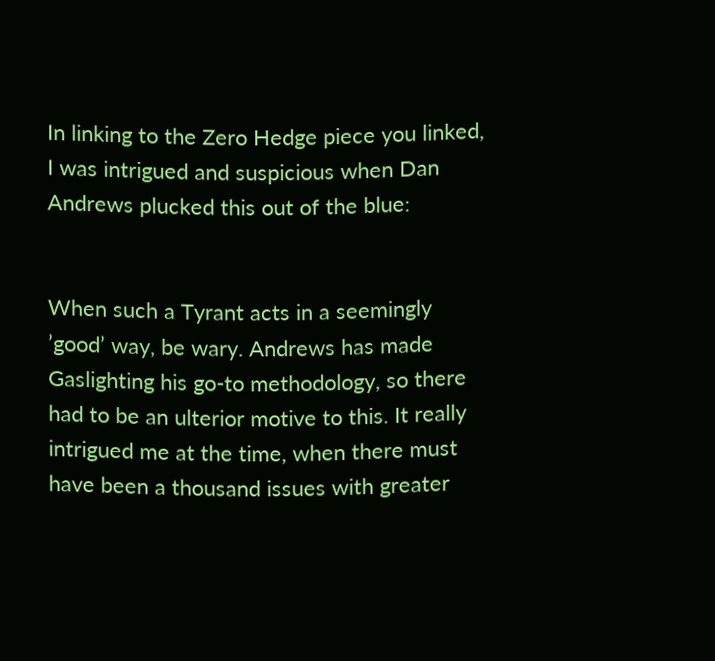In linking to the Zero Hedge piece you linked, I was intrigued and suspicious when Dan Andrews plucked this out of the blue:


When such a Tyrant acts in a seemingly ’good’ way, be wary. Andrews has made Gaslighting his go-to methodology, so there had to be an ulterior motive to this. It really intrigued me at the time, when there must have been a thousand issues with greater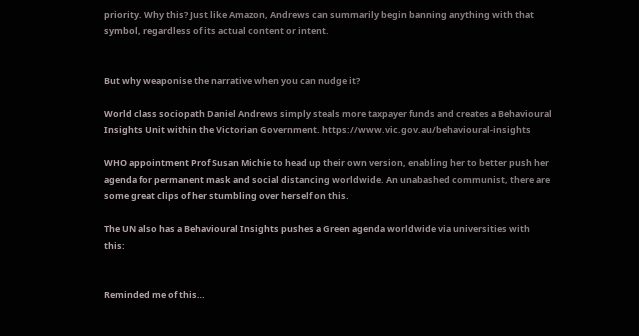priority. Why this? Just like Amazon, Andrews can summarily begin banning anything with that symbol, regardless of its actual content or intent.


But why weaponise the narrative when you can nudge it?

World class sociopath Daniel Andrews simply steals more taxpayer funds and creates a Behavioural Insights Unit within the Victorian Government. https://www.vic.gov.au/behavioural-insights

WHO appointment Prof Susan Michie to head up their own version, enabling her to better push her agenda for permanent mask and social distancing worldwide. An unabashed communist, there are some great clips of her stumbling over herself on this.

The UN also has a Behavioural Insights pushes a Green agenda worldwide via universities with this:


Reminded me of this…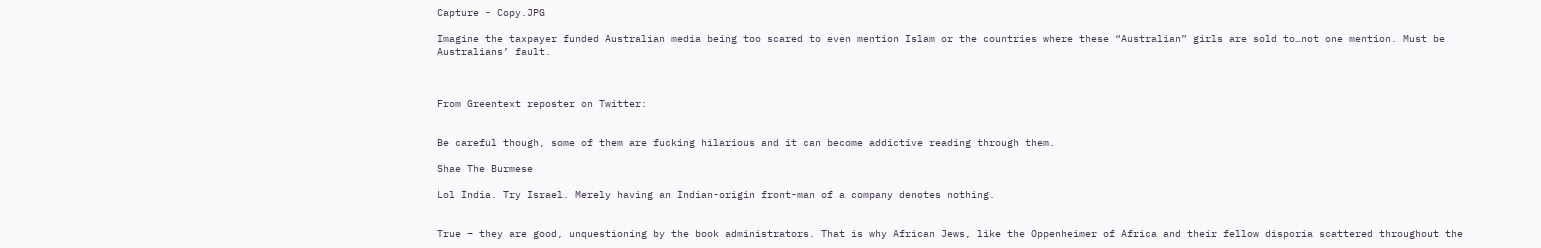Capture - Copy.JPG

Imagine the taxpayer funded Australian media being too scared to even mention Islam or the countries where these “Australian” girls are sold to…not one mention. Must be Australians’ fault.



From Greentext reposter on Twitter:


Be careful though, some of them are fucking hilarious and it can become addictive reading through them.

Shae The Burmese

Lol India. Try Israel. Merely having an Indian-origin front-man of a company denotes nothing.


True – they are good, unquestioning by the book administrators. That is why African Jews, like the Oppenheimer of Africa and their fellow disporia scattered throughout the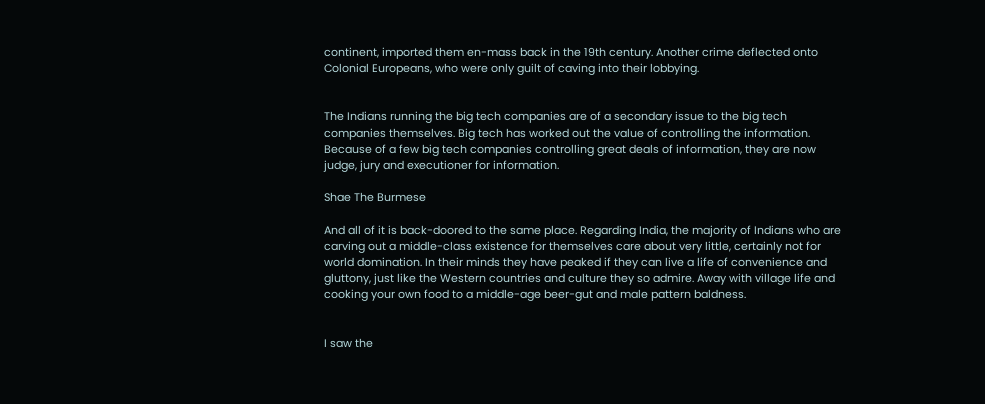continent, imported them en-mass back in the 19th century. Another crime deflected onto Colonial Europeans, who were only guilt of caving into their lobbying.


The Indians running the big tech companies are of a secondary issue to the big tech companies themselves. Big tech has worked out the value of controlling the information. Because of a few big tech companies controlling great deals of information, they are now judge, jury and executioner for information.

Shae The Burmese

And all of it is back-doored to the same place. Regarding India, the majority of Indians who are carving out a middle-class existence for themselves care about very little, certainly not for world domination. In their minds they have peaked if they can live a life of convenience and gluttony, just like the Western countries and culture they so admire. Away with village life and cooking your own food to a middle-age beer-gut and male pattern baldness.


I saw the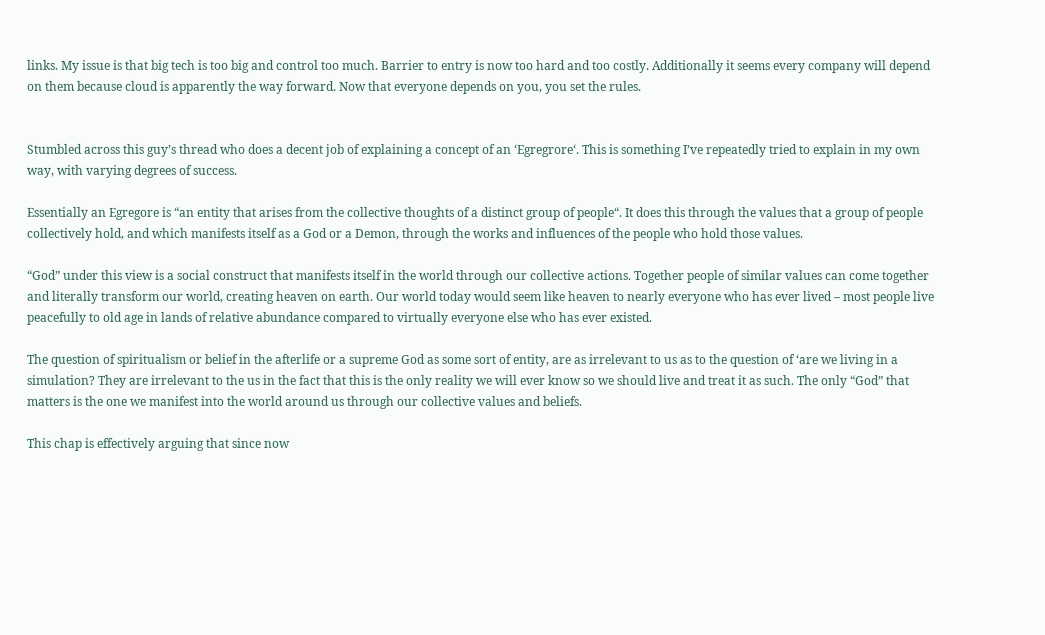links. My issue is that big tech is too big and control too much. Barrier to entry is now too hard and too costly. Additionally it seems every company will depend on them because cloud is apparently the way forward. Now that everyone depends on you, you set the rules.


Stumbled across this guy’s thread who does a decent job of explaining a concept of an ‘Egregrore‘. This is something I’ve repeatedly tried to explain in my own way, with varying degrees of success.

Essentially an Egregore is “an entity that arises from the collective thoughts of a distinct group of people“. It does this through the values that a group of people collectively hold, and which manifests itself as a God or a Demon, through the works and influences of the people who hold those values.

“God” under this view is a social construct that manifests itself in the world through our collective actions. Together people of similar values can come together and literally transform our world, creating heaven on earth. Our world today would seem like heaven to nearly everyone who has ever lived – most people live peacefully to old age in lands of relative abundance compared to virtually everyone else who has ever existed.

The question of spiritualism or belief in the afterlife or a supreme God as some sort of entity, are as irrelevant to us as to the question of ‘are we living in a simulation? They are irrelevant to the us in the fact that this is the only reality we will ever know so we should live and treat it as such. The only “God” that matters is the one we manifest into the world around us through our collective values and beliefs.

This chap is effectively arguing that since now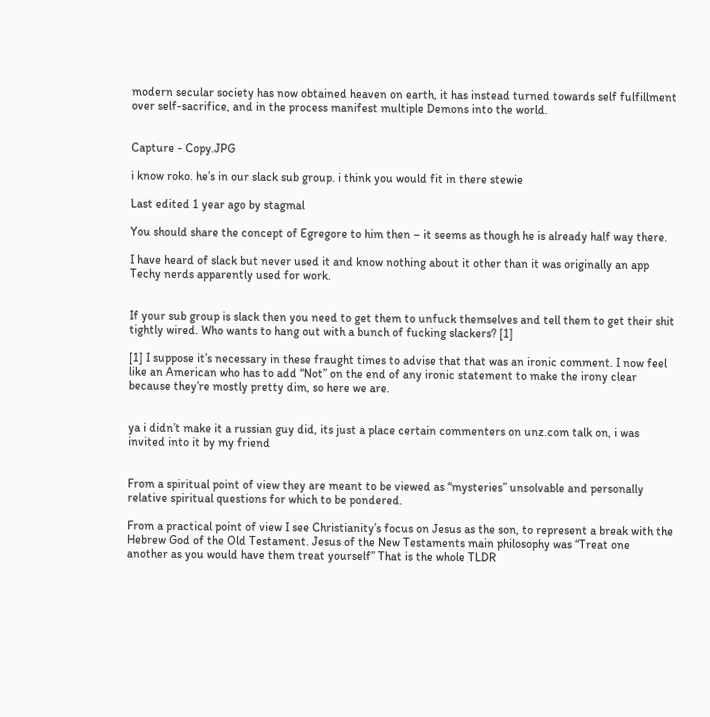modern secular society has now obtained heaven on earth, it has instead turned towards self fulfillment over self-sacrifice, and in the process manifest multiple Demons into the world.


Capture - Copy.JPG

i know roko. he’s in our slack sub group. i think you would fit in there stewie

Last edited 1 year ago by stagmal

You should share the concept of Egregore to him then – it seems as though he is already half way there.

I have heard of slack but never used it and know nothing about it other than it was originally an app Techy nerds apparently used for work.


If your sub group is slack then you need to get them to unfuck themselves and tell them to get their shit tightly wired. Who wants to hang out with a bunch of fucking slackers? [1]

[1] I suppose it’s necessary in these fraught times to advise that that was an ironic comment. I now feel like an American who has to add “Not” on the end of any ironic statement to make the irony clear because they’re mostly pretty dim, so here we are.


ya i didn’t make it a russian guy did, its just a place certain commenters on unz.com talk on, i was invited into it by my friend


From a spiritual point of view they are meant to be viewed as “mysteries” unsolvable and personally relative spiritual questions for which to be pondered.

From a practical point of view I see Christianity’s focus on Jesus as the son, to represent a break with the Hebrew God of the Old Testament. Jesus of the New Testaments main philosophy was “Treat one another as you would have them treat yourself” That is the whole TLDR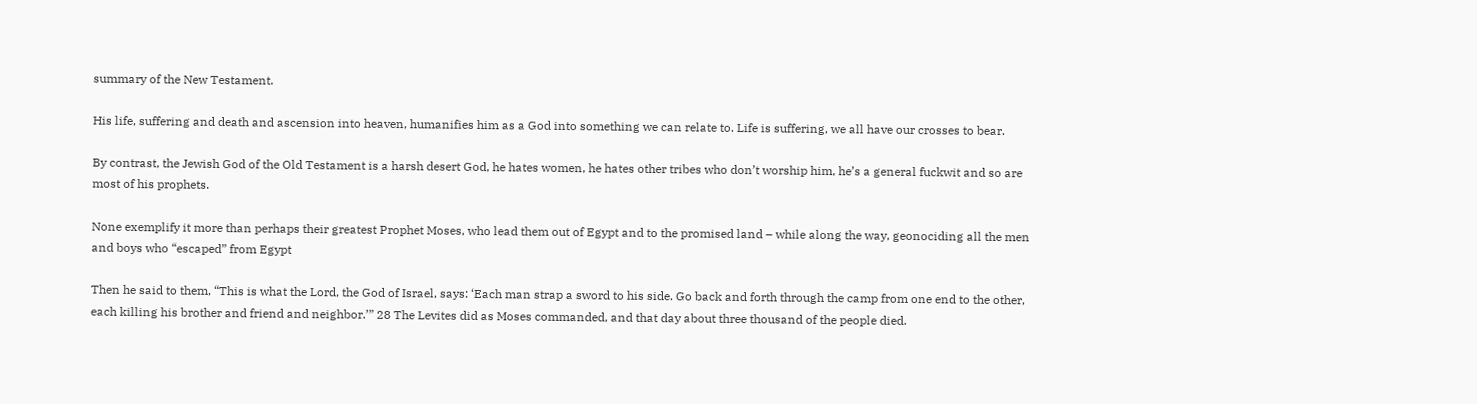summary of the New Testament.

His life, suffering and death and ascension into heaven, humanifies him as a God into something we can relate to. Life is suffering, we all have our crosses to bear.

By contrast, the Jewish God of the Old Testament is a harsh desert God, he hates women, he hates other tribes who don’t worship him, he’s a general fuckwit and so are most of his prophets.

None exemplify it more than perhaps their greatest Prophet Moses, who lead them out of Egypt and to the promised land – while along the way, geonociding all the men and boys who “escaped” from Egypt

Then he said to them, “This is what the Lord, the God of Israel, says: ‘Each man strap a sword to his side. Go back and forth through the camp from one end to the other, each killing his brother and friend and neighbor.’” 28 The Levites did as Moses commanded, and that day about three thousand of the people died.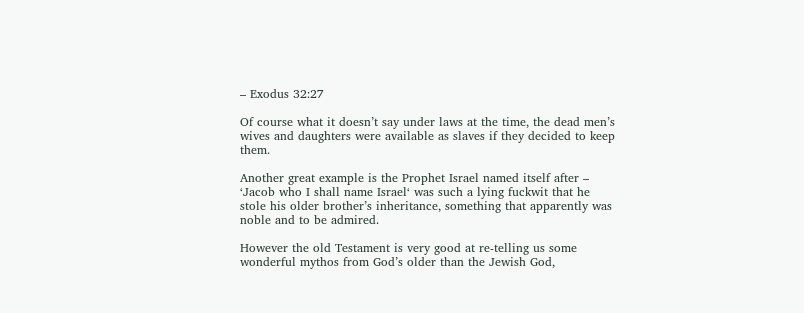– Exodus 32:27

Of course what it doesn’t say under laws at the time, the dead men’s wives and daughters were available as slaves if they decided to keep them.

Another great example is the Prophet Israel named itself after – ‘Jacob who I shall name Israel‘ was such a lying fuckwit that he stole his older brother’s inheritance, something that apparently was noble and to be admired.

However the old Testament is very good at re-telling us some wonderful mythos from God’s older than the Jewish God,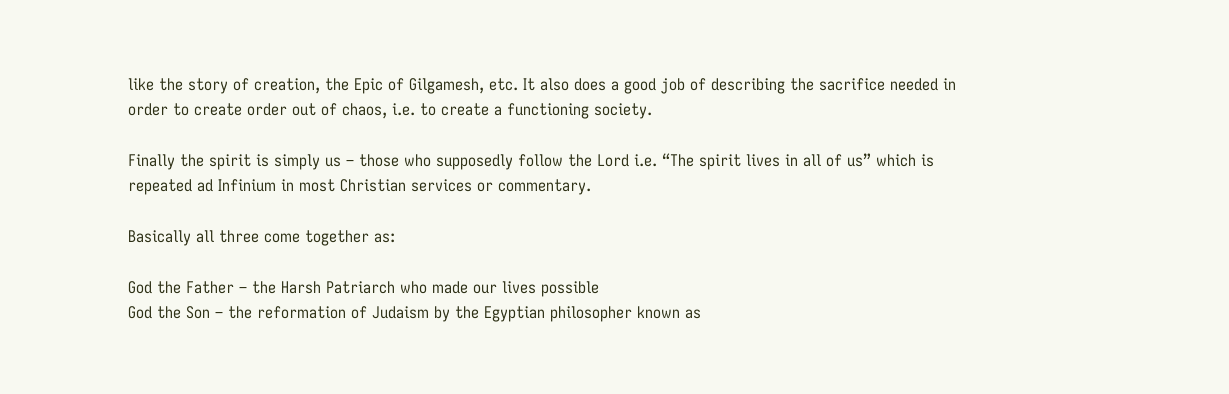like the story of creation, the Epic of Gilgamesh, etc. It also does a good job of describing the sacrifice needed in order to create order out of chaos, i.e. to create a functioning society.

Finally the spirit is simply us – those who supposedly follow the Lord i.e. “The spirit lives in all of us” which is repeated ad Infinium in most Christian services or commentary.

Basically all three come together as:

God the Father – the Harsh Patriarch who made our lives possible
God the Son – the reformation of Judaism by the Egyptian philosopher known as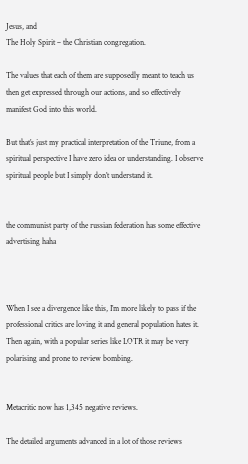Jesus, and
The Holy Spirit – the Christian congregation.

The values that each of them are supposedly meant to teach us then get expressed through our actions, and so effectively manifest God into this world.

But that’s just my practical interpretation of the Triune, from a spiritual perspective I have zero idea or understanding. I observe spiritual people but I simply don’t understand it.


the communist party of the russian federation has some effective advertising haha



When I see a divergence like this, I’m more likely to pass if the professional critics are loving it and general population hates it. Then again, with a popular series like LOTR it may be very polarising and prone to review bombing.


Metacritic now has 1,345 negative reviews.

The detailed arguments advanced in a lot of those reviews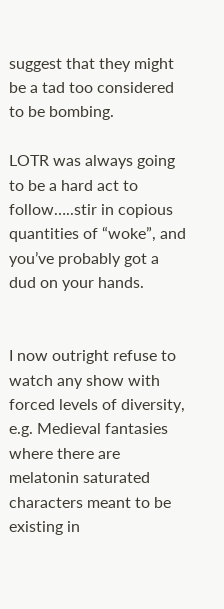suggest that they might be a tad too considered to be bombing.

LOTR was always going to be a hard act to follow…..stir in copious quantities of “woke”, and you’ve probably got a dud on your hands.


I now outright refuse to watch any show with forced levels of diversity, e.g. Medieval fantasies where there are melatonin saturated characters meant to be existing in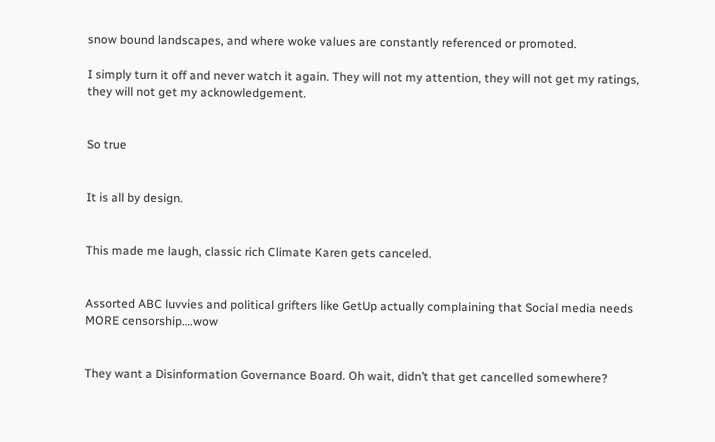snow bound landscapes, and where woke values are constantly referenced or promoted.

I simply turn it off and never watch it again. They will not my attention, they will not get my ratings, they will not get my acknowledgement.


So true


It is all by design.


This made me laugh, classic rich Climate Karen gets canceled.


Assorted ABC luvvies and political grifters like GetUp actually complaining that Social media needs MORE censorship….wow


They want a Disinformation Governance Board. Oh wait, didn’t that get cancelled somewhere?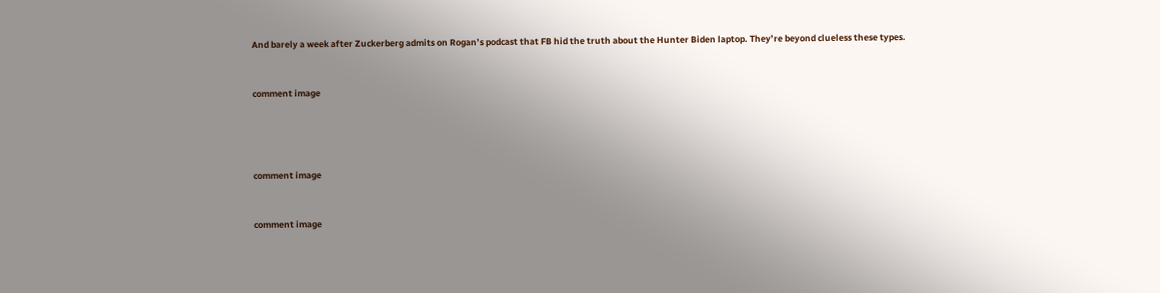And barely a week after Zuckerberg admits on Rogan’s podcast that FB hid the truth about the Hunter Biden laptop. They’re beyond clueless these types.


comment image




comment image


comment image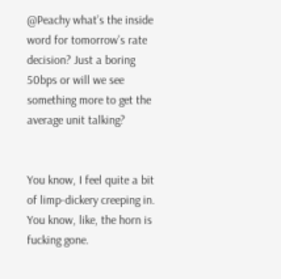@Peachy what’s the inside word for tomorrow’s rate decision? Just a boring 50bps or will we see something more to get the average unit talking?


You know, I feel quite a bit of limp-dickery creeping in. You know, like, the horn is fucking gone.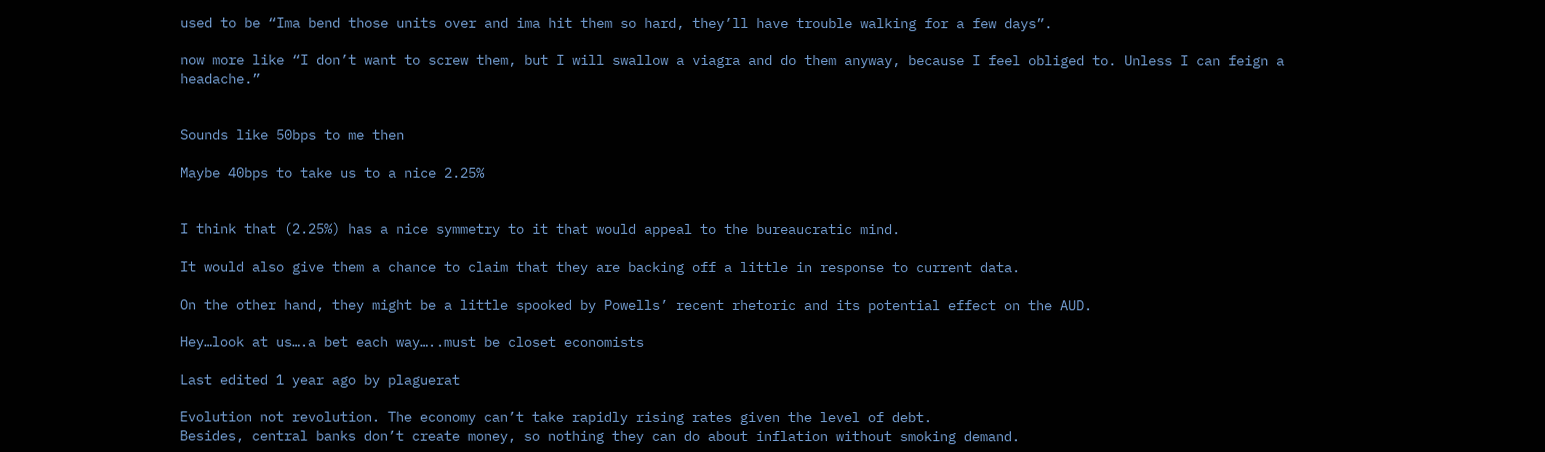used to be “Ima bend those units over and ima hit them so hard, they’ll have trouble walking for a few days”.

now more like “I don’t want to screw them, but I will swallow a viagra and do them anyway, because I feel obliged to. Unless I can feign a headache.”


Sounds like 50bps to me then

Maybe 40bps to take us to a nice 2.25%


I think that (2.25%) has a nice symmetry to it that would appeal to the bureaucratic mind.

It would also give them a chance to claim that they are backing off a little in response to current data.

On the other hand, they might be a little spooked by Powells’ recent rhetoric and its potential effect on the AUD.

Hey…look at us….a bet each way…..must be closet economists

Last edited 1 year ago by plaguerat

Evolution not revolution. The economy can’t take rapidly rising rates given the level of debt.
Besides, central banks don’t create money, so nothing they can do about inflation without smoking demand.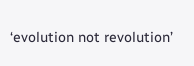‘evolution not revolution’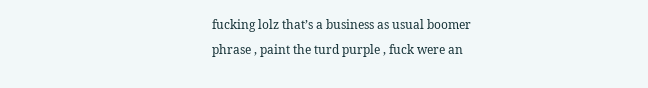fucking lolz that’s a business as usual boomer phrase , paint the turd purple , fuck were an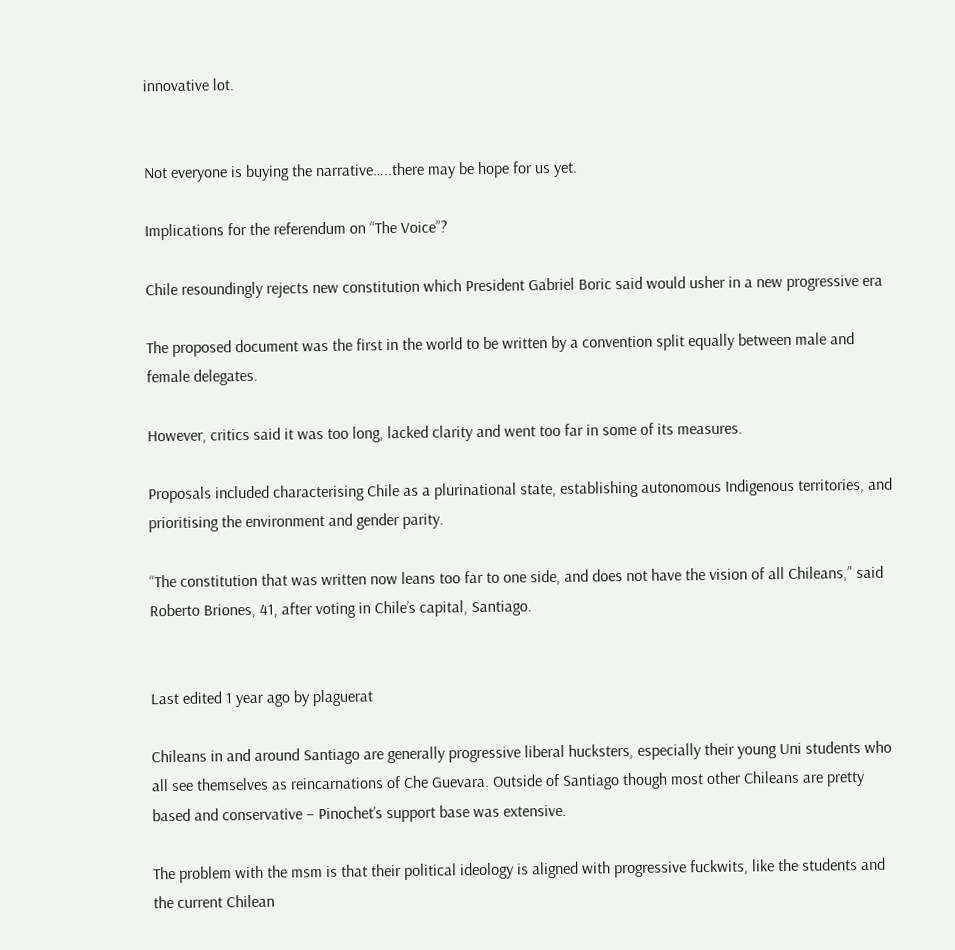innovative lot.


Not everyone is buying the narrative…..there may be hope for us yet.

Implications for the referendum on “The Voice”?

Chile resoundingly rejects new constitution which President Gabriel Boric said would usher in a new progressive era

The proposed document was the first in the world to be written by a convention split equally between male and female delegates.

However, critics said it was too long, lacked clarity and went too far in some of its measures.

Proposals included characterising Chile as a plurinational state, establishing autonomous Indigenous territories, and prioritising the environment and gender parity.

“The constitution that was written now leans too far to one side, and does not have the vision of all Chileans,” said Roberto Briones, 41, after voting in Chile’s capital, Santiago.


Last edited 1 year ago by plaguerat

Chileans in and around Santiago are generally progressive liberal hucksters, especially their young Uni students who all see themselves as reincarnations of Che Guevara. Outside of Santiago though most other Chileans are pretty based and conservative – Pinochet’s support base was extensive.

The problem with the msm is that their political ideology is aligned with progressive fuckwits, like the students and the current Chilean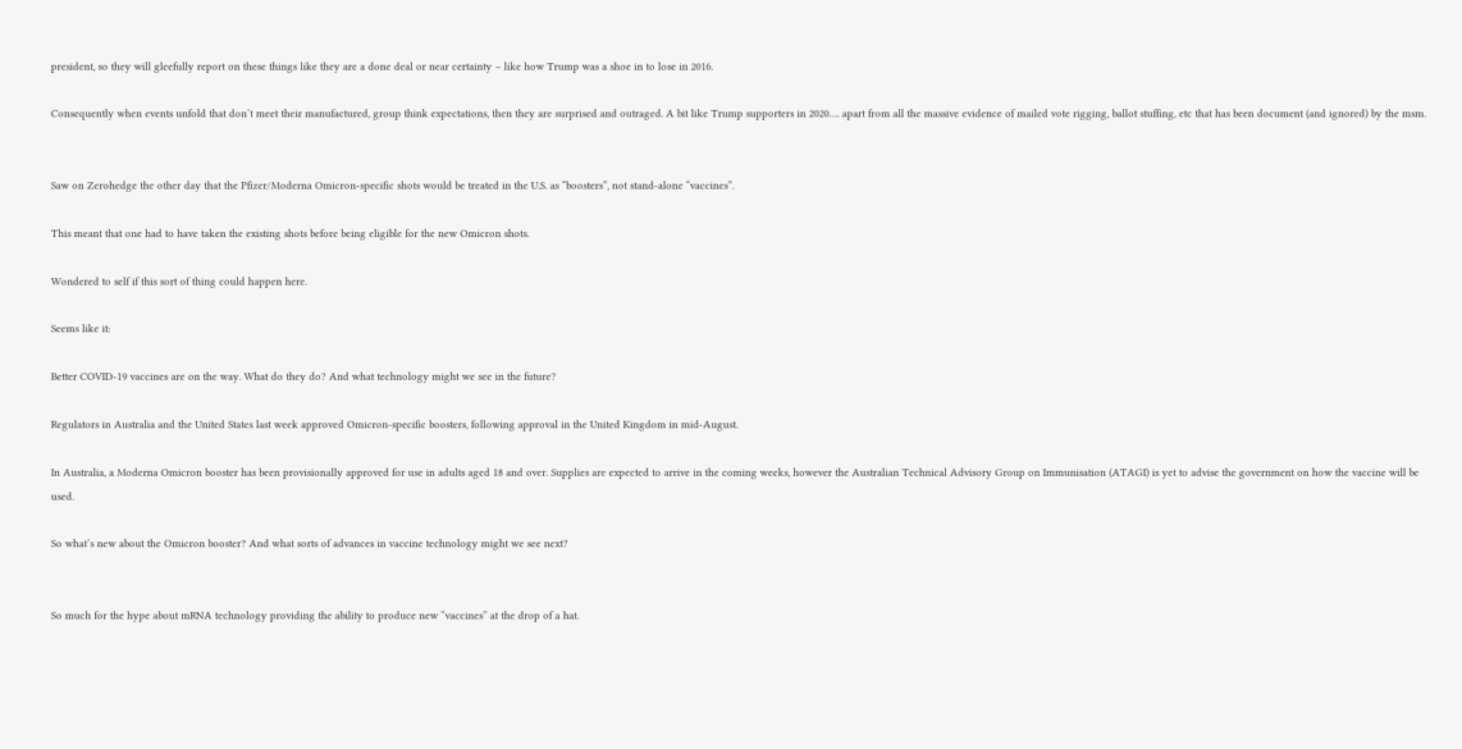president, so they will gleefully report on these things like they are a done deal or near certainty – like how Trump was a shoe in to lose in 2016.

Consequently when events unfold that don’t meet their manufactured, group think expectations, then they are surprised and outraged. A bit like Trump supporters in 2020…. apart from all the massive evidence of mailed vote rigging, ballot stuffing, etc that has been document (and ignored) by the msm.


Saw on Zerohedge the other day that the Pfizer/Moderna Omicron-specific shots would be treated in the U.S. as “boosters”, not stand-alone “vaccines”.

This meant that one had to have taken the existing shots before being eligible for the new Omicron shots.

Wondered to self if this sort of thing could happen here.

Seems like it:

Better COVID-19 vaccines are on the way. What do they do? And what technology might we see in the future?

Regulators in Australia and the United States last week approved Omicron-specific boosters, following approval in the United Kingdom in mid-August.

In Australia, a Moderna Omicron booster has been provisionally approved for use in adults aged 18 and over. Supplies are expected to arrive in the coming weeks, however the Australian Technical Advisory Group on Immunisation (ATAGI) is yet to advise the government on how the vaccine will be used.

So what’s new about the Omicron booster? And what sorts of advances in vaccine technology might we see next?


So much for the hype about mRNA technology providing the ability to produce new “vaccines” at the drop of a hat.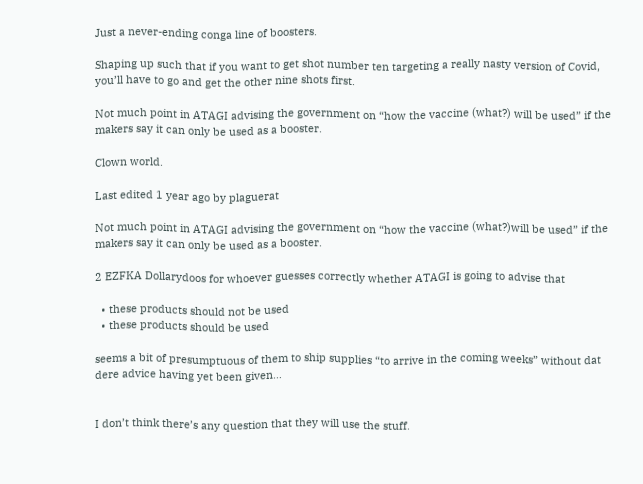Just a never-ending conga line of boosters.

Shaping up such that if you want to get shot number ten targeting a really nasty version of Covid, you’ll have to go and get the other nine shots first.

Not much point in ATAGI advising the government on “how the vaccine (what?) will be used” if the makers say it can only be used as a booster.

Clown world.

Last edited 1 year ago by plaguerat

Not much point in ATAGI advising the government on “how the vaccine (what?)will be used” if the makers say it can only be used as a booster.

2 EZFKA Dollarydoos for whoever guesses correctly whether ATAGI is going to advise that

  • these products should not be used
  • these products should be used

seems a bit of presumptuous of them to ship supplies “to arrive in the coming weeks” without dat dere advice having yet been given…


I don’t think there’s any question that they will use the stuff.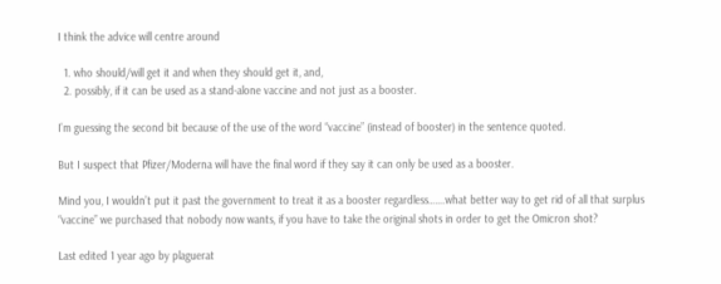I think the advice will centre around

  1. who should/will get it and when they should get it, and,
  2. possibly, if it can be used as a stand-alone vaccine and not just as a booster.

I’m guessing the second bit because of the use of the word “vaccine” (instead of booster) in the sentence quoted.

But I suspect that Pfizer/Moderna will have the final word if they say it can only be used as a booster.

Mind you, I wouldn’t put it past the government to treat it as a booster regardless…….what better way to get rid of all that surplus “vaccine” we purchased that nobody now wants, if you have to take the original shots in order to get the Omicron shot?

Last edited 1 year ago by plaguerat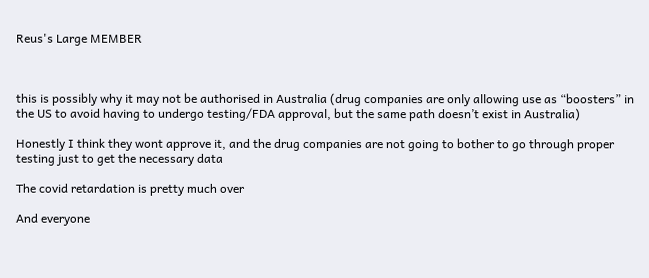Reus's Large MEMBER



this is possibly why it may not be authorised in Australia (drug companies are only allowing use as “boosters” in the US to avoid having to undergo testing/FDA approval, but the same path doesn’t exist in Australia)

Honestly I think they wont approve it, and the drug companies are not going to bother to go through proper testing just to get the necessary data

The covid retardation is pretty much over

And everyone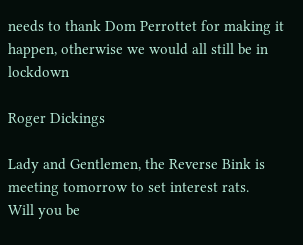needs to thank Dom Perrottet for making it happen, otherwise we would all still be in lockdown

Roger Dickings

Lady and Gentlemen, the Reverse Bink is meeting tomorrow to set interest rats.
Will you be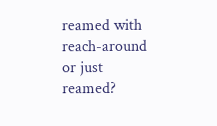reamed with reach-around or just reamed?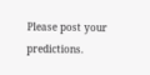Please post your predictions.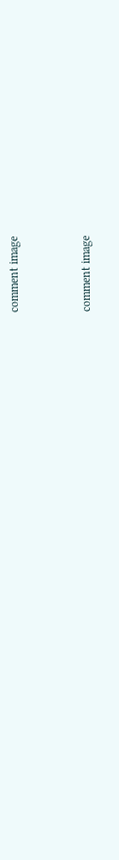comment image


comment image